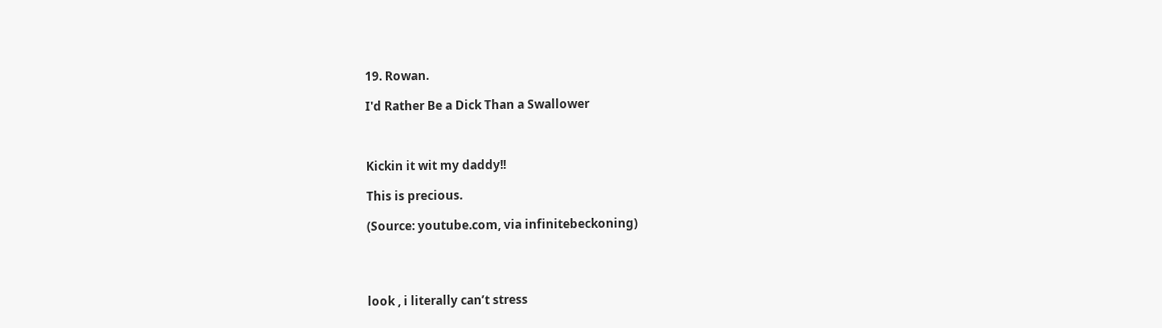19. Rowan.

I'd Rather Be a Dick Than a Swallower



Kickin it wit my daddy!!

This is precious.

(Source: youtube.com, via infinitebeckoning)




look , i literally can’t stress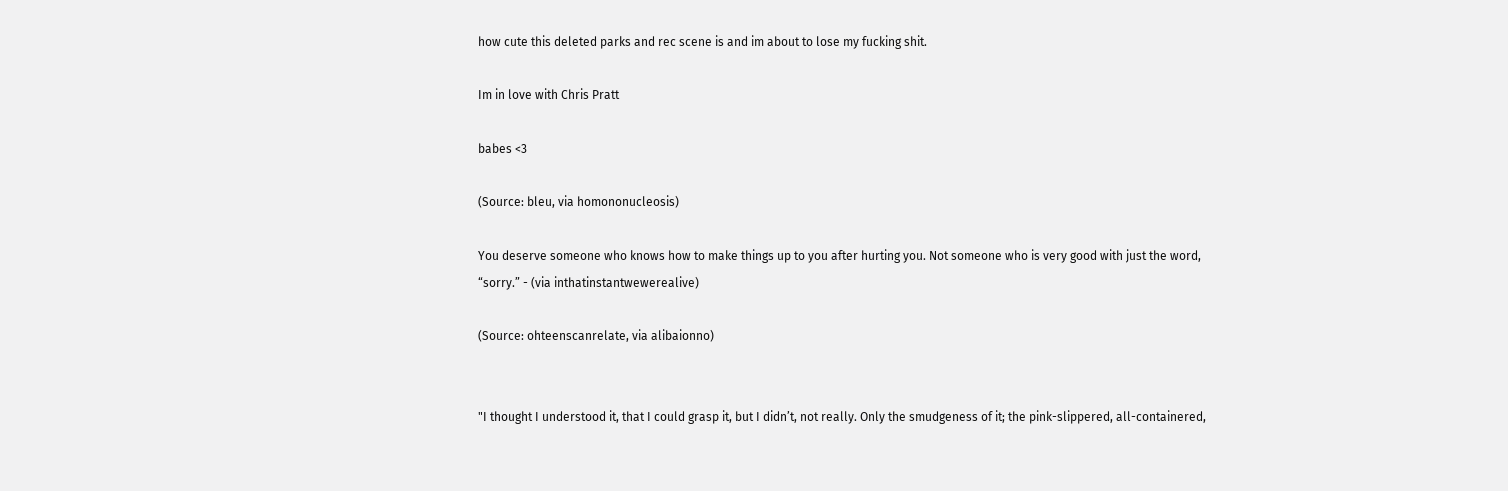how cute this deleted parks and rec scene is and im about to lose my fucking shit.

Im in love with Chris Pratt

babes <3

(Source: bleu, via homononucleosis)

You deserve someone who knows how to make things up to you after hurting you. Not someone who is very good with just the word, “sorry.” - (via inthatinstantwewerealive)

(Source: ohteenscanrelate, via alibaionno)


"I thought I understood it, that I could grasp it, but I didn’t, not really. Only the smudgeness of it; the pink-slippered, all-containered,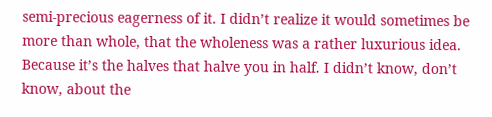semi-precious eagerness of it. I didn’t realize it would sometimes be more than whole, that the wholeness was a rather luxurious idea. Because it’s the halves that halve you in half. I didn’t know, don’t know, about the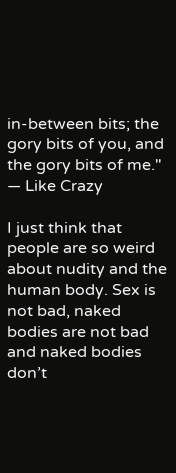in-between bits; the gory bits of you, and the gory bits of me." — Like Crazy

I just think that people are so weird about nudity and the human body. Sex is not bad, naked bodies are not bad and naked bodies don’t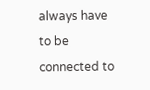always have to be connected to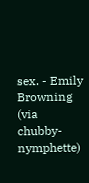sex. - Emily Browning (via chubby-nymphette)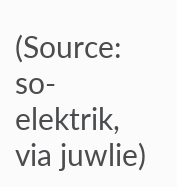(Source: so-elektrik, via juwlie)